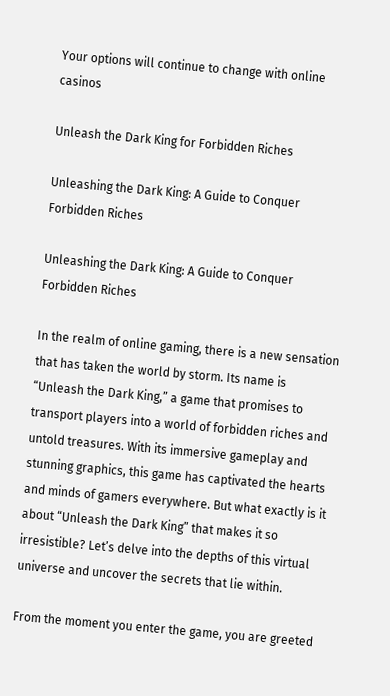Your options will continue to change with online casinos

Unleash the Dark King for Forbidden Riches

Unleashing the Dark King: A Guide to Conquer Forbidden Riches

Unleashing the Dark King: A Guide to Conquer Forbidden Riches

In the realm of online gaming, there is a new sensation that has taken the world by storm. Its name is “Unleash the Dark King,” a game that promises to transport players into a world of forbidden riches and untold treasures. With its immersive gameplay and stunning graphics, this game has captivated the hearts and minds of gamers everywhere. But what exactly is it about “Unleash the Dark King” that makes it so irresistible? Let’s delve into the depths of this virtual universe and uncover the secrets that lie within.

From the moment you enter the game, you are greeted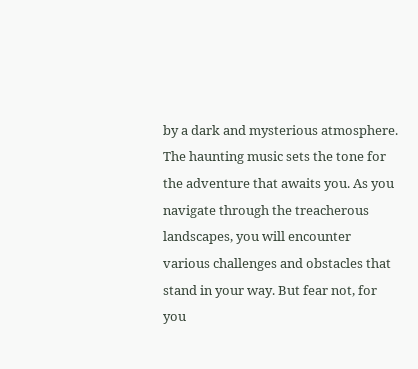by a dark and mysterious atmosphere. The haunting music sets the tone for the adventure that awaits you. As you navigate through the treacherous landscapes, you will encounter various challenges and obstacles that stand in your way. But fear not, for you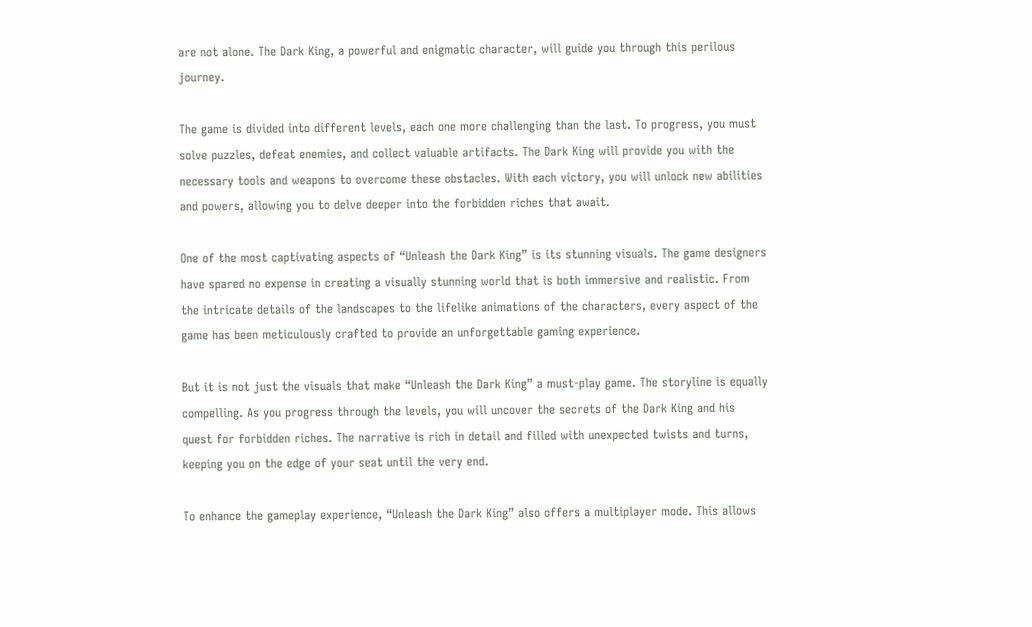are not alone. The Dark King, a powerful and enigmatic character, will guide you through this perilous journey.

The game is divided into different levels, each one more challenging than the last. To progress, you must solve puzzles, defeat enemies, and collect valuable artifacts. The Dark King will provide you with the necessary tools and weapons to overcome these obstacles. With each victory, you will unlock new abilities and powers, allowing you to delve deeper into the forbidden riches that await.

One of the most captivating aspects of “Unleash the Dark King” is its stunning visuals. The game designers have spared no expense in creating a visually stunning world that is both immersive and realistic. From the intricate details of the landscapes to the lifelike animations of the characters, every aspect of the game has been meticulously crafted to provide an unforgettable gaming experience.

But it is not just the visuals that make “Unleash the Dark King” a must-play game. The storyline is equally compelling. As you progress through the levels, you will uncover the secrets of the Dark King and his quest for forbidden riches. The narrative is rich in detail and filled with unexpected twists and turns, keeping you on the edge of your seat until the very end.

To enhance the gameplay experience, “Unleash the Dark King” also offers a multiplayer mode. This allows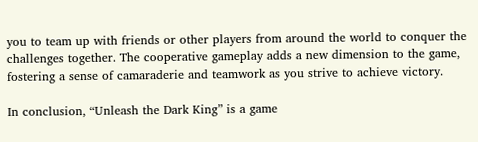you to team up with friends or other players from around the world to conquer the challenges together. The cooperative gameplay adds a new dimension to the game, fostering a sense of camaraderie and teamwork as you strive to achieve victory.

In conclusion, “Unleash the Dark King” is a game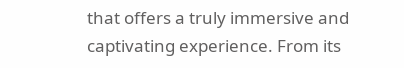that offers a truly immersive and captivating experience. From its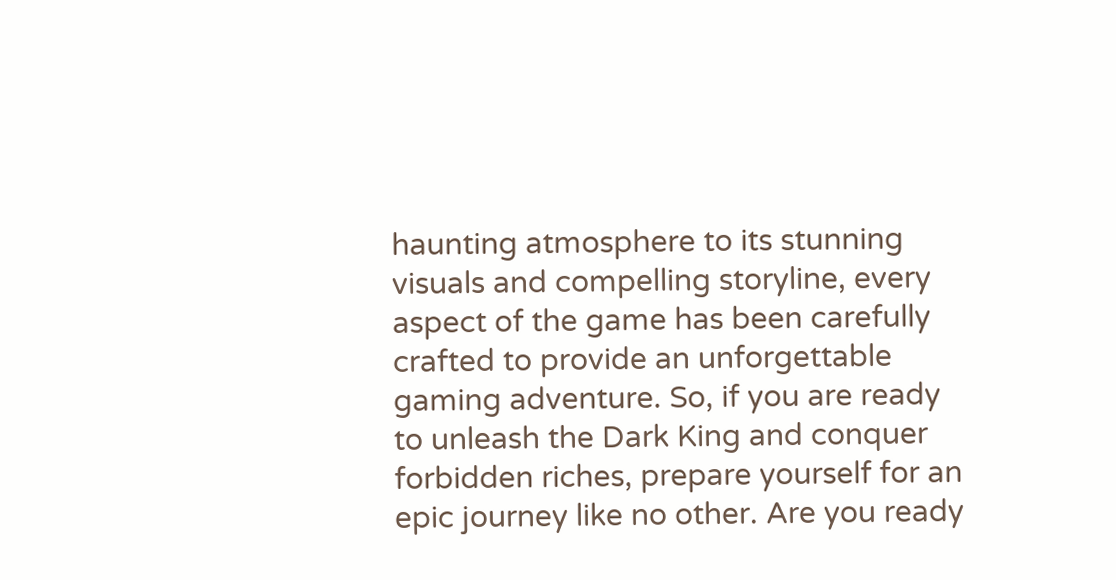haunting atmosphere to its stunning visuals and compelling storyline, every aspect of the game has been carefully crafted to provide an unforgettable gaming adventure. So, if you are ready to unleash the Dark King and conquer forbidden riches, prepare yourself for an epic journey like no other. Are you ready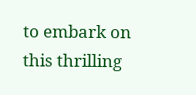to embark on this thrilling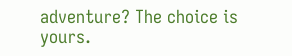adventure? The choice is yours.